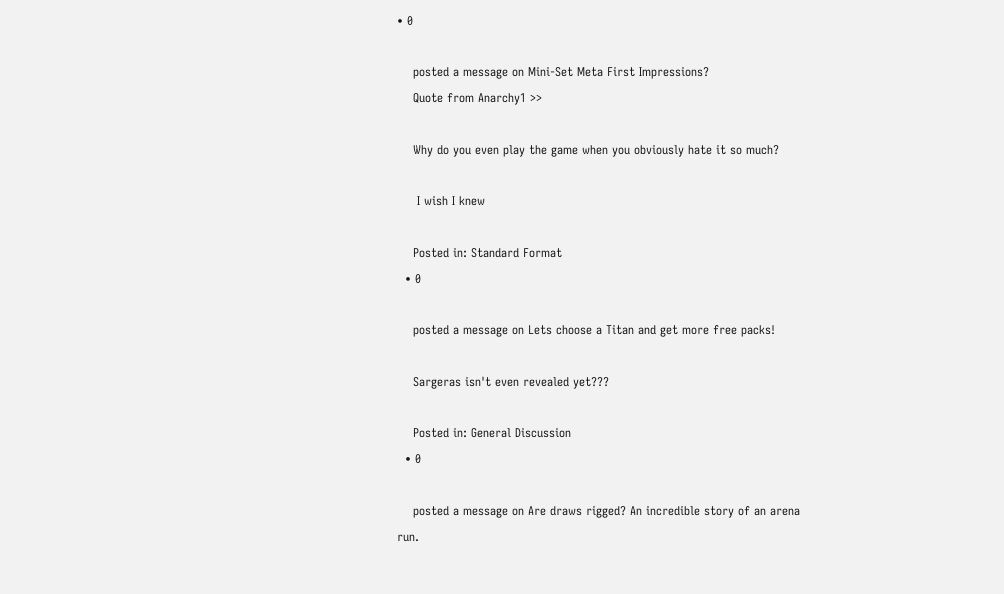• 0

    posted a message on Mini-Set Meta First Impressions?
    Quote from Anarchy1 >>

    Why do you even play the game when you obviously hate it so much?

     I wish I knew

    Posted in: Standard Format
  • 0

    posted a message on Lets choose a Titan and get more free packs!

    Sargeras isn't even revealed yet???

    Posted in: General Discussion
  • 0

    posted a message on Are draws rigged? An incredible story of an arena run.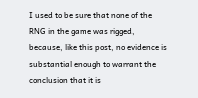I used to be sure that none of the RNG in the game was rigged, because, like this post, no evidence is substantial enough to warrant the conclusion that it is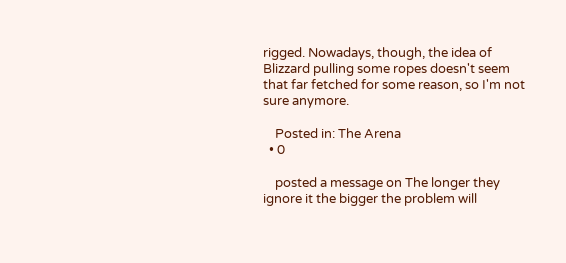rigged. Nowadays, though, the idea of Blizzard pulling some ropes doesn't seem that far fetched for some reason, so I'm not sure anymore.

    Posted in: The Arena
  • 0

    posted a message on The longer they ignore it the bigger the problem will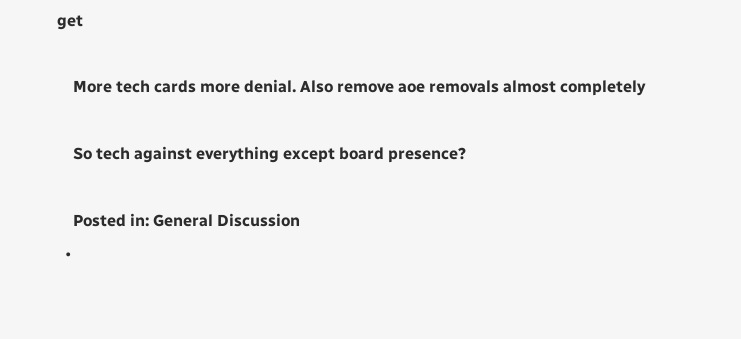get

    More tech cards more denial. Also remove aoe removals almost completely

    So tech against everything except board presence?

    Posted in: General Discussion
  •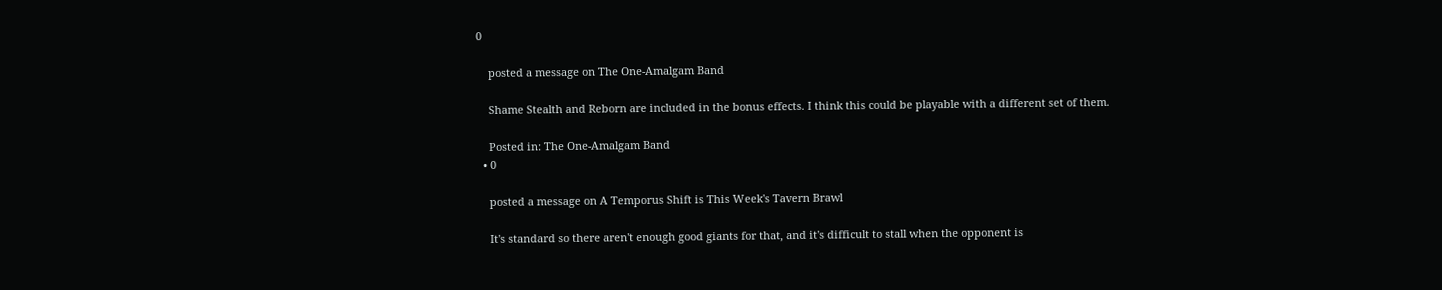0

    posted a message on The One-Amalgam Band

    Shame Stealth and Reborn are included in the bonus effects. I think this could be playable with a different set of them.

    Posted in: The One-Amalgam Band
  • 0

    posted a message on A Temporus Shift is This Week's Tavern Brawl

    It's standard so there aren't enough good giants for that, and it's difficult to stall when the opponent is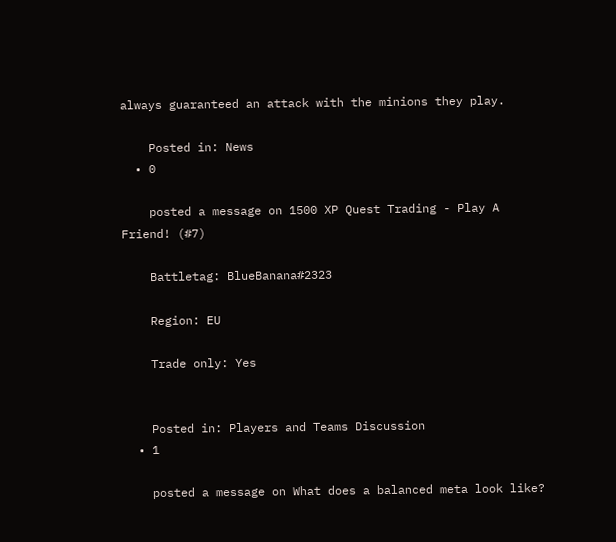always guaranteed an attack with the minions they play.

    Posted in: News
  • 0

    posted a message on 1500 XP Quest Trading - Play A Friend! (#7)

    Battletag: BlueBanana#2323

    Region: EU

    Trade only: Yes


    Posted in: Players and Teams Discussion
  • 1

    posted a message on What does a balanced meta look like?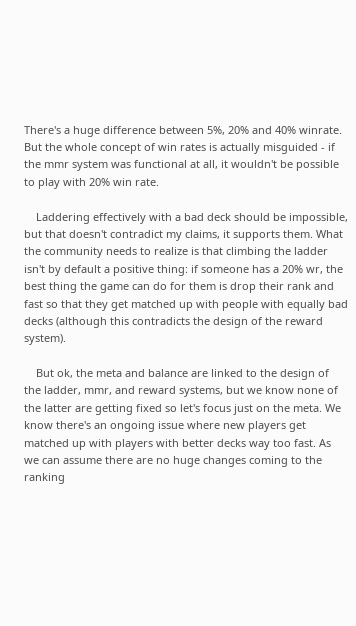There's a huge difference between 5%, 20% and 40% winrate. But the whole concept of win rates is actually misguided - if the mmr system was functional at all, it wouldn't be possible to play with 20% win rate.

    Laddering effectively with a bad deck should be impossible, but that doesn't contradict my claims, it supports them. What the community needs to realize is that climbing the ladder isn't by default a positive thing: if someone has a 20% wr, the best thing the game can do for them is drop their rank and fast so that they get matched up with people with equally bad decks (although this contradicts the design of the reward system).

    But ok, the meta and balance are linked to the design of the ladder, mmr, and reward systems, but we know none of the latter are getting fixed so let's focus just on the meta. We know there's an ongoing issue where new players get matched up with players with better decks way too fast. As we can assume there are no huge changes coming to the ranking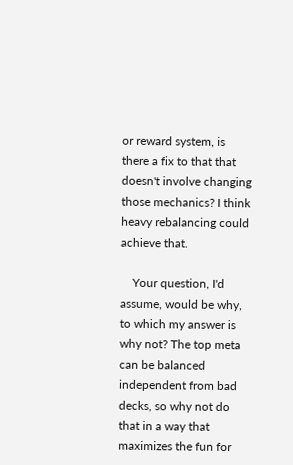or reward system, is there a fix to that that doesn't involve changing those mechanics? I think heavy rebalancing could achieve that.

    Your question, I'd assume, would be why, to which my answer is why not? The top meta can be balanced independent from bad decks, so why not do that in a way that maximizes the fun for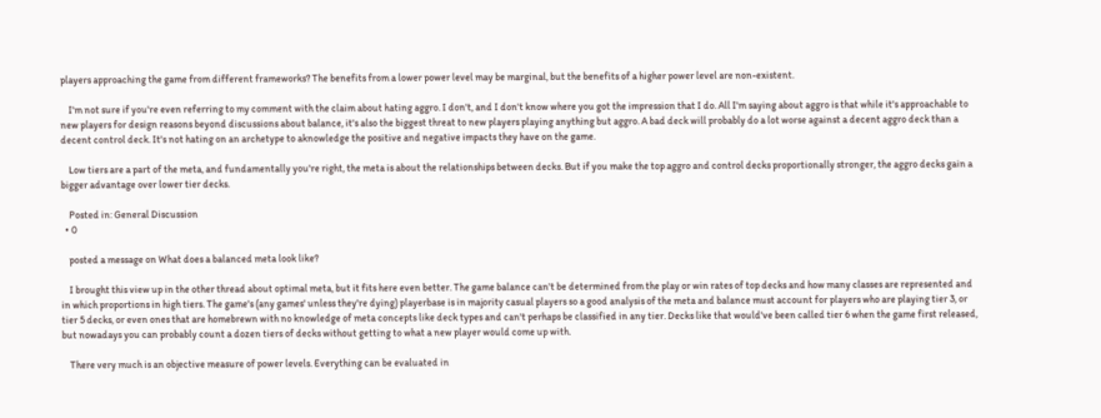players approaching the game from different frameworks? The benefits from a lower power level may be marginal, but the benefits of a higher power level are non-existent.

    I'm not sure if you're even referring to my comment with the claim about hating aggro. I don't, and I don't know where you got the impression that I do. All I'm saying about aggro is that while it's approachable to new players for design reasons beyond discussions about balance, it's also the biggest threat to new players playing anything but aggro. A bad deck will probably do a lot worse against a decent aggro deck than a decent control deck. It's not hating on an archetype to aknowledge the positive and negative impacts they have on the game.

    Low tiers are a part of the meta, and fundamentally you're right, the meta is about the relationships between decks. But if you make the top aggro and control decks proportionally stronger, the aggro decks gain a bigger advantage over lower tier decks.

    Posted in: General Discussion
  • 0

    posted a message on What does a balanced meta look like?

    I brought this view up in the other thread about optimal meta, but it fits here even better. The game balance can't be determined from the play or win rates of top decks and how many classes are represented and in which proportions in high tiers. The game's (any games' unless they're dying) playerbase is in majority casual players so a good analysis of the meta and balance must account for players who are playing tier 3, or tier 5 decks, or even ones that are homebrewn with no knowledge of meta concepts like deck types and can't perhaps be classified in any tier. Decks like that would've been called tier 6 when the game first released, but nowadays you can probably count a dozen tiers of decks without getting to what a new player would come up with.

    There very much is an objective measure of power levels. Everything can be evaluated in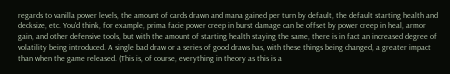regards to vanilla power levels, the amount of cards drawn and mana gained per turn by default, the default starting health and decksize, etc. You'd think, for example, prima facie power creep in burst damage can be offset by power creep in heal, armor gain, and other defensive tools, but with the amount of starting health staying the same, there is in fact an increased degree of volatility being introduced. A single bad draw or a series of good draws has, with these things being changed, a greater impact than when the game released. (This is, of course, everything in theory as this is a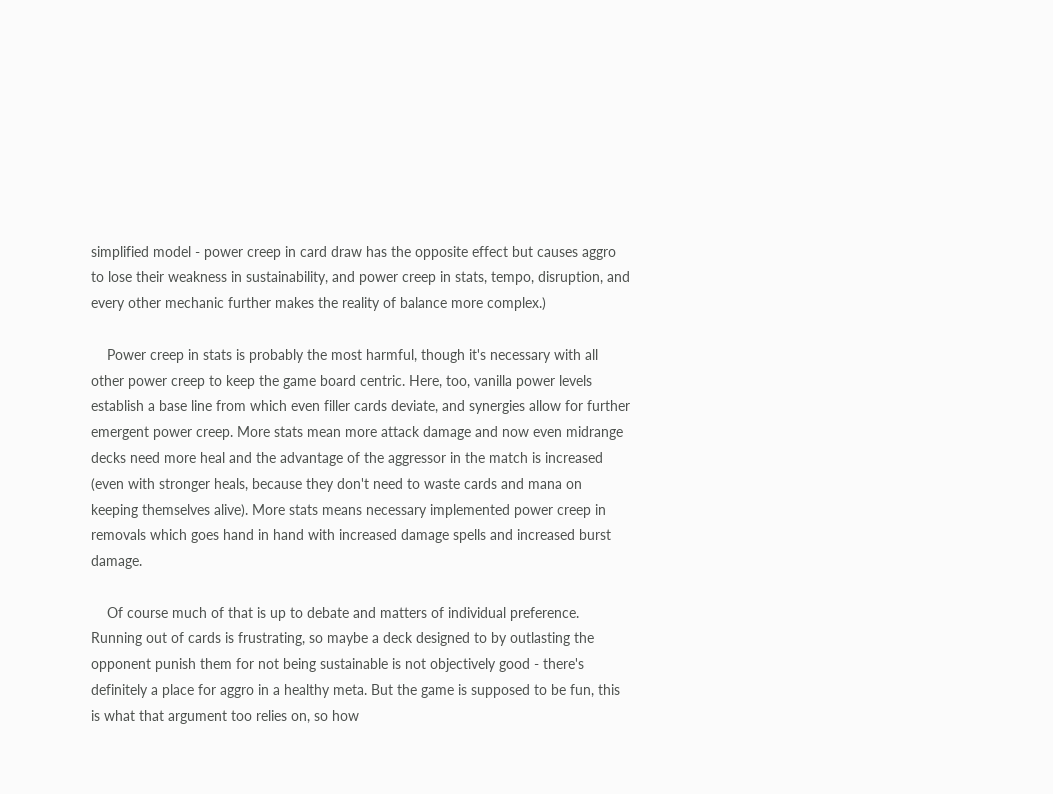simplified model - power creep in card draw has the opposite effect but causes aggro to lose their weakness in sustainability, and power creep in stats, tempo, disruption, and every other mechanic further makes the reality of balance more complex.)

    Power creep in stats is probably the most harmful, though it's necessary with all other power creep to keep the game board centric. Here, too, vanilla power levels establish a base line from which even filler cards deviate, and synergies allow for further emergent power creep. More stats mean more attack damage and now even midrange decks need more heal and the advantage of the aggressor in the match is increased (even with stronger heals, because they don't need to waste cards and mana on keeping themselves alive). More stats means necessary implemented power creep in removals which goes hand in hand with increased damage spells and increased burst damage.

    Of course much of that is up to debate and matters of individual preference. Running out of cards is frustrating, so maybe a deck designed to by outlasting the opponent punish them for not being sustainable is not objectively good - there's definitely a place for aggro in a healthy meta. But the game is supposed to be fun, this is what that argument too relies on, so how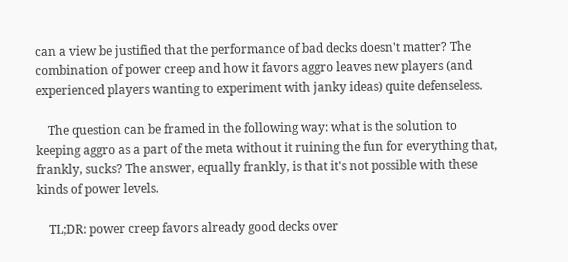can a view be justified that the performance of bad decks doesn't matter? The combination of power creep and how it favors aggro leaves new players (and experienced players wanting to experiment with janky ideas) quite defenseless.

    The question can be framed in the following way: what is the solution to keeping aggro as a part of the meta without it ruining the fun for everything that, frankly, sucks? The answer, equally frankly, is that it's not possible with these kinds of power levels.

    TL;DR: power creep favors already good decks over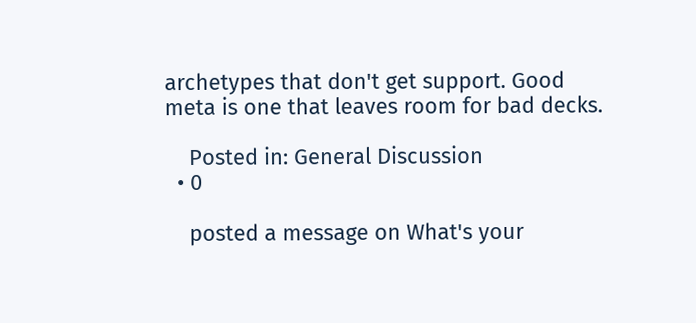archetypes that don't get support. Good meta is one that leaves room for bad decks.

    Posted in: General Discussion
  • 0

    posted a message on What's your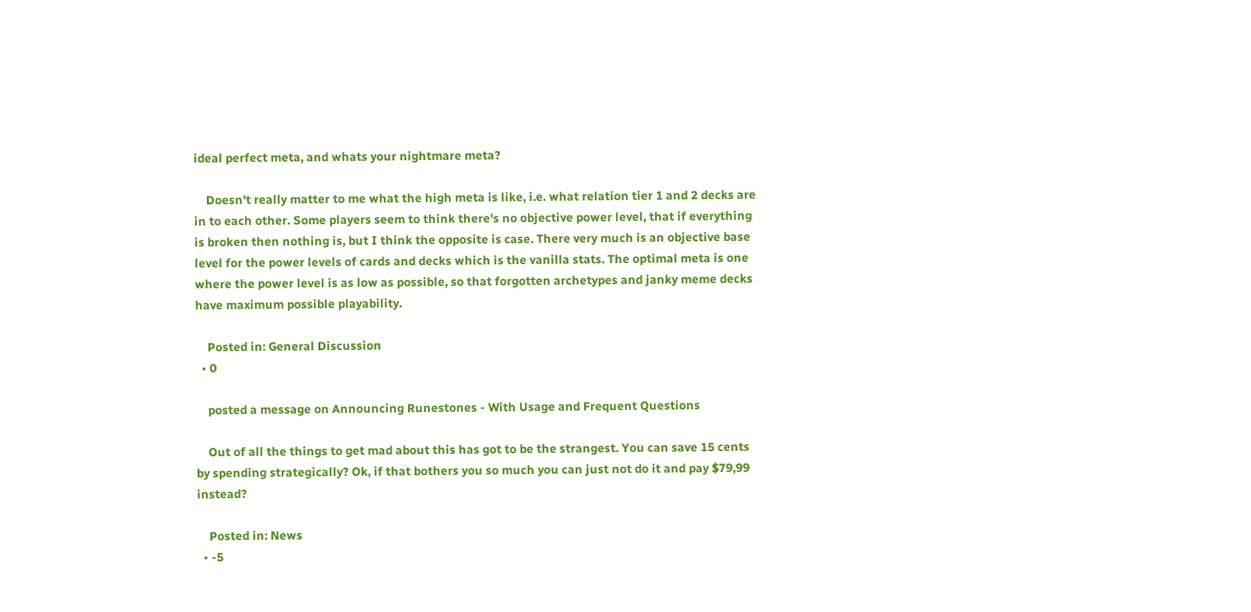ideal perfect meta, and whats your nightmare meta?

    Doesn't really matter to me what the high meta is like, i.e. what relation tier 1 and 2 decks are in to each other. Some players seem to think there's no objective power level, that if everything is broken then nothing is, but I think the opposite is case. There very much is an objective base level for the power levels of cards and decks which is the vanilla stats. The optimal meta is one where the power level is as low as possible, so that forgotten archetypes and janky meme decks have maximum possible playability.

    Posted in: General Discussion
  • 0

    posted a message on Announcing Runestones - With Usage and Frequent Questions

    Out of all the things to get mad about this has got to be the strangest. You can save 15 cents by spending strategically? Ok, if that bothers you so much you can just not do it and pay $79,99 instead?

    Posted in: News
  • -5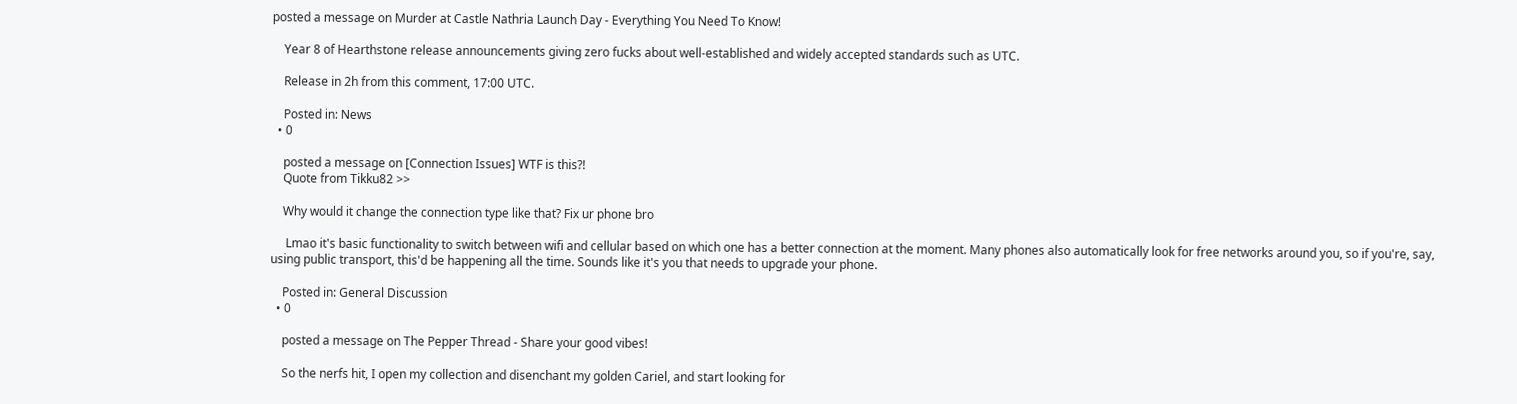posted a message on Murder at Castle Nathria Launch Day - Everything You Need To Know!

    Year 8 of Hearthstone release announcements giving zero fucks about well-established and widely accepted standards such as UTC.

    Release in 2h from this comment, 17:00 UTC.

    Posted in: News
  • 0

    posted a message on [Connection Issues] WTF is this?!
    Quote from Tikku82 >>

    Why would it change the connection type like that? Fix ur phone bro

     Lmao it's basic functionality to switch between wifi and cellular based on which one has a better connection at the moment. Many phones also automatically look for free networks around you, so if you're, say, using public transport, this'd be happening all the time. Sounds like it's you that needs to upgrade your phone.

    Posted in: General Discussion
  • 0

    posted a message on The Pepper Thread - Share your good vibes!

    So the nerfs hit, I open my collection and disenchant my golden Cariel, and start looking for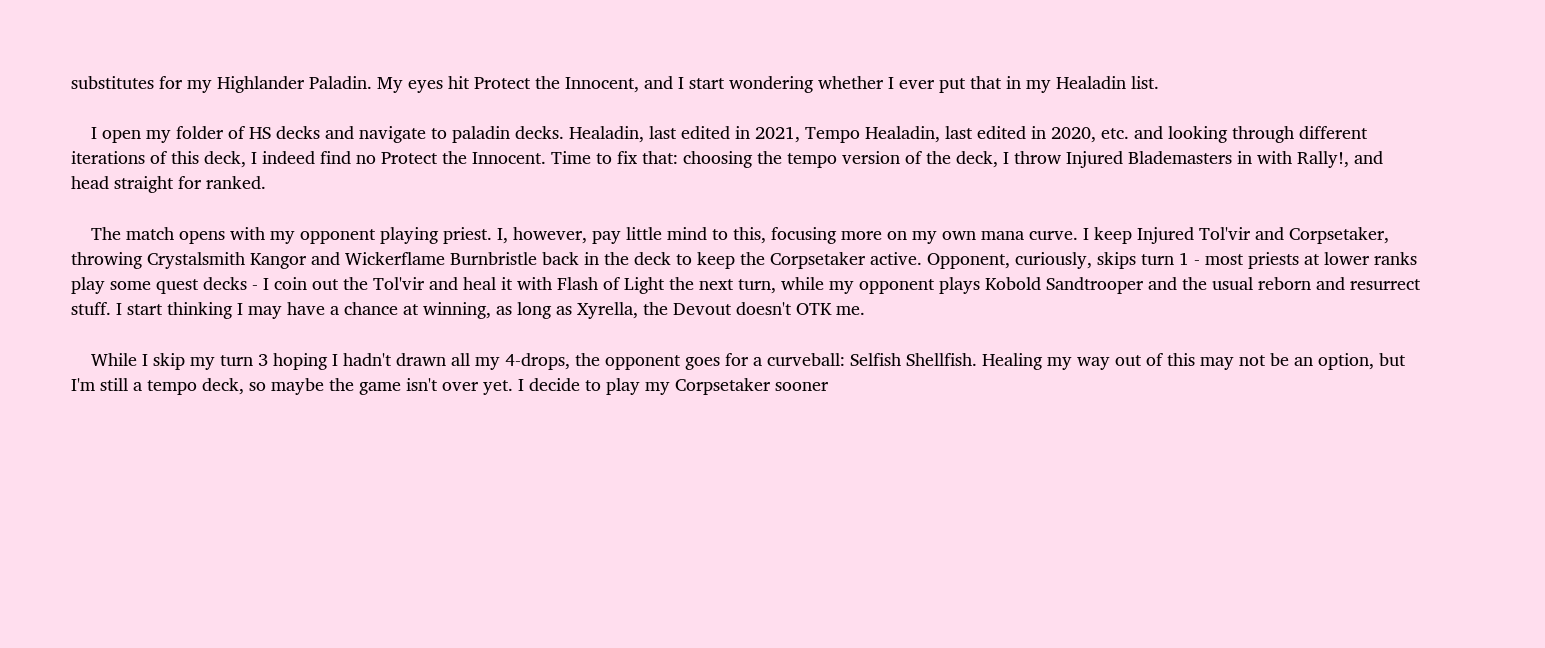substitutes for my Highlander Paladin. My eyes hit Protect the Innocent, and I start wondering whether I ever put that in my Healadin list.

    I open my folder of HS decks and navigate to paladin decks. Healadin, last edited in 2021, Tempo Healadin, last edited in 2020, etc. and looking through different iterations of this deck, I indeed find no Protect the Innocent. Time to fix that: choosing the tempo version of the deck, I throw Injured Blademasters in with Rally!, and head straight for ranked.

    The match opens with my opponent playing priest. I, however, pay little mind to this, focusing more on my own mana curve. I keep Injured Tol'vir and Corpsetaker, throwing Crystalsmith Kangor and Wickerflame Burnbristle back in the deck to keep the Corpsetaker active. Opponent, curiously, skips turn 1 - most priests at lower ranks play some quest decks - I coin out the Tol'vir and heal it with Flash of Light the next turn, while my opponent plays Kobold Sandtrooper and the usual reborn and resurrect stuff. I start thinking I may have a chance at winning, as long as Xyrella, the Devout doesn't OTK me.

    While I skip my turn 3 hoping I hadn't drawn all my 4-drops, the opponent goes for a curveball: Selfish Shellfish. Healing my way out of this may not be an option, but I'm still a tempo deck, so maybe the game isn't over yet. I decide to play my Corpsetaker sooner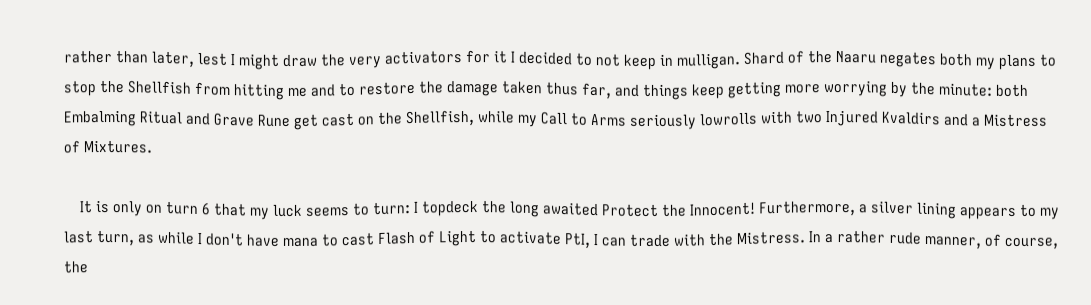rather than later, lest I might draw the very activators for it I decided to not keep in mulligan. Shard of the Naaru negates both my plans to stop the Shellfish from hitting me and to restore the damage taken thus far, and things keep getting more worrying by the minute: both Embalming Ritual and Grave Rune get cast on the Shellfish, while my Call to Arms seriously lowrolls with two Injured Kvaldirs and a Mistress of Mixtures.

    It is only on turn 6 that my luck seems to turn: I topdeck the long awaited Protect the Innocent! Furthermore, a silver lining appears to my last turn, as while I don't have mana to cast Flash of Light to activate PtI, I can trade with the Mistress. In a rather rude manner, of course, the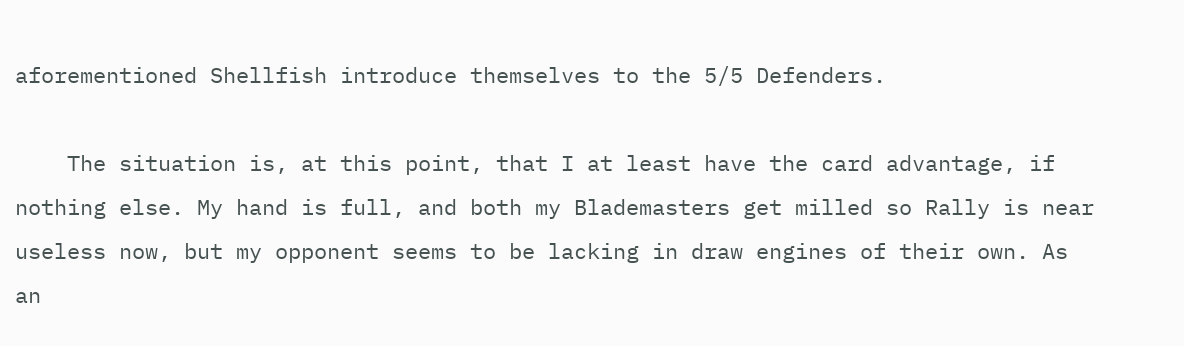aforementioned Shellfish introduce themselves to the 5/5 Defenders.

    The situation is, at this point, that I at least have the card advantage, if nothing else. My hand is full, and both my Blademasters get milled so Rally is near useless now, but my opponent seems to be lacking in draw engines of their own. As an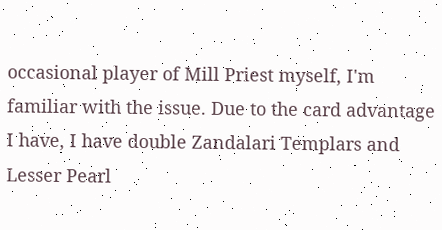occasional player of Mill Priest myself, I'm familiar with the issue. Due to the card advantage I have, I have double Zandalari Templars and Lesser Pearl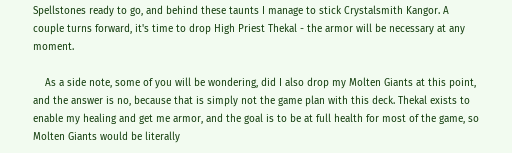Spellstones ready to go, and behind these taunts I manage to stick Crystalsmith Kangor. A couple turns forward, it's time to drop High Priest Thekal - the armor will be necessary at any moment.

    As a side note, some of you will be wondering, did I also drop my Molten Giants at this point, and the answer is no, because that is simply not the game plan with this deck. Thekal exists to enable my healing and get me armor, and the goal is to be at full health for most of the game, so Molten Giants would be literally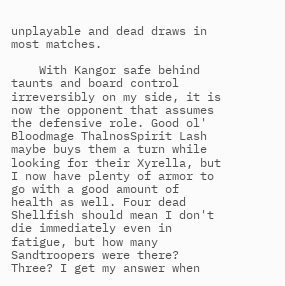unplayable and dead draws in most matches.

    With Kangor safe behind taunts and board control irreversibly on my side, it is now the opponent that assumes the defensive role. Good ol' Bloodmage ThalnosSpirit Lash maybe buys them a turn while looking for their Xyrella, but I now have plenty of armor to go with a good amount of health as well. Four dead Shellfish should mean I don't die immediately even in fatigue, but how many Sandtroopers were there? Three? I get my answer when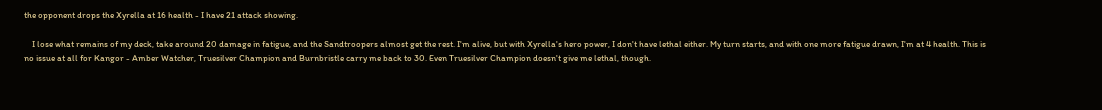the opponent drops the Xyrella at 16 health - I have 21 attack showing.

    I lose what remains of my deck, take around 20 damage in fatigue, and the Sandtroopers almost get the rest. I'm alive, but with Xyrella's hero power, I don't have lethal either. My turn starts, and with one more fatigue drawn, I'm at 4 health. This is no issue at all for Kangor - Amber Watcher, Truesilver Champion and Burnbristle carry me back to 30. Even Truesilver Champion doesn't give me lethal, though.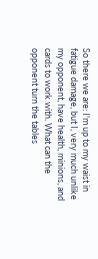So there we are: I'm up to my waist in fatigue damage, but I, very much unlike my opponent, have health, minions, and cards to work with. What can the opponent turn the tables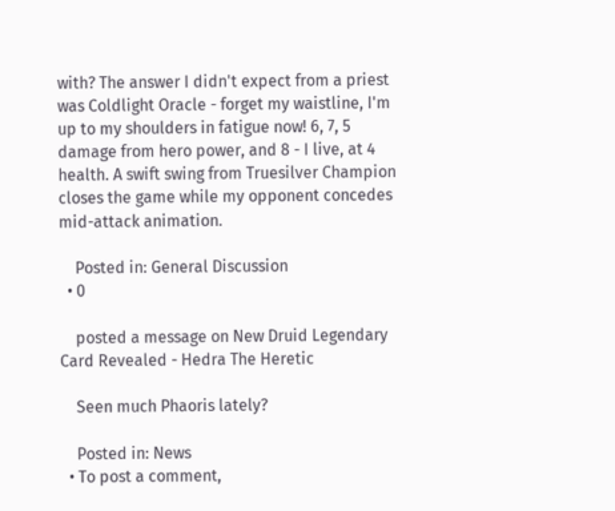with? The answer I didn't expect from a priest was Coldlight Oracle - forget my waistline, I'm up to my shoulders in fatigue now! 6, 7, 5 damage from hero power, and 8 - I live, at 4 health. A swift swing from Truesilver Champion closes the game while my opponent concedes mid-attack animation.

    Posted in: General Discussion
  • 0

    posted a message on New Druid Legendary Card Revealed - Hedra The Heretic

    Seen much Phaoris lately?

    Posted in: News
  • To post a comment,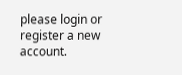please login or register a new account.